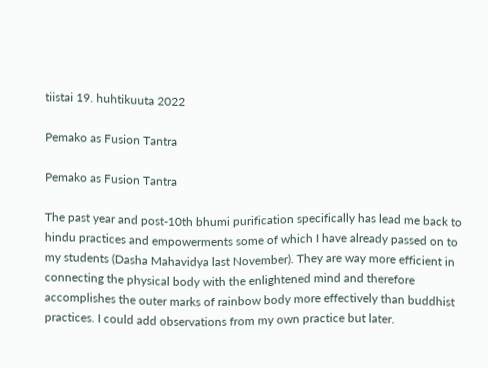tiistai 19. huhtikuuta 2022

Pemako as Fusion Tantra

Pemako as Fusion Tantra

The past year and post-10th bhumi purification specifically has lead me back to hindu practices and empowerments some of which I have already passed on to my students (Dasha Mahavidya last November). They are way more efficient in connecting the physical body with the enlightened mind and therefore accomplishes the outer marks of rainbow body more effectively than buddhist practices. I could add observations from my own practice but later.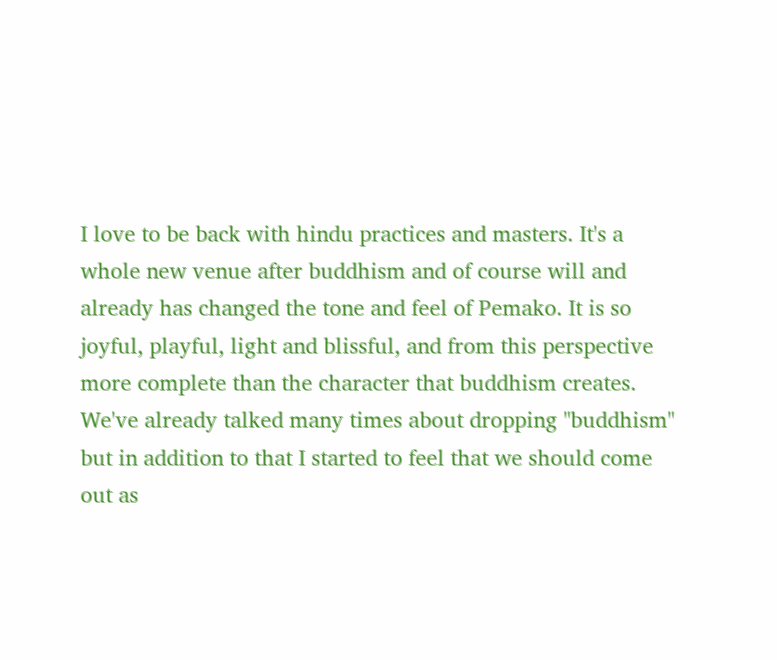I love to be back with hindu practices and masters. It's a whole new venue after buddhism and of course will and already has changed the tone and feel of Pemako. It is so joyful, playful, light and blissful, and from this perspective more complete than the character that buddhism creates. We've already talked many times about dropping "buddhism" but in addition to that I started to feel that we should come out as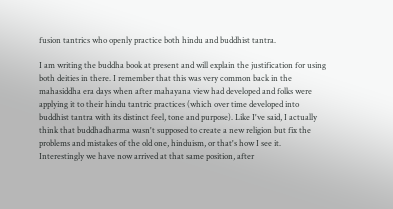fusion tantrics who openly practice both hindu and buddhist tantra.

I am writing the buddha book at present and will explain the justification for using both deities in there. I remember that this was very common back in the mahasiddha era days when after mahayana view had developed and folks were applying it to their hindu tantric practices (which over time developed into buddhist tantra with its distinct feel, tone and purpose). Like I've said, I actually think that buddhadharma wasn't supposed to create a new religion but fix the problems and mistakes of the old one, hinduism, or that's how I see it. Interestingly we have now arrived at that same position, after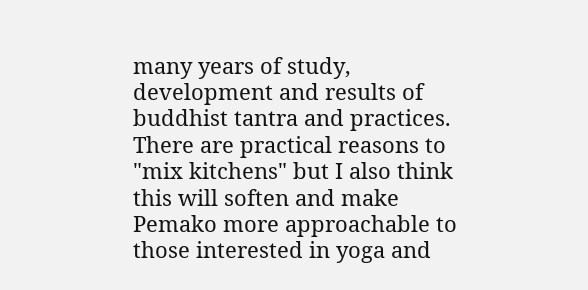many years of study, development and results of buddhist tantra and practices. There are practical reasons to "mix kitchens" but I also think this will soften and make Pemako more approachable to those interested in yoga and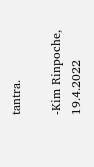tantra.

-Kim Rinpoche, 19.4.2022